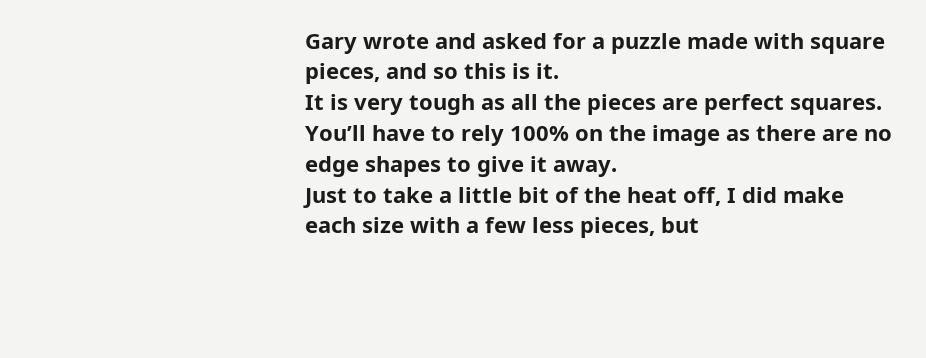Gary wrote and asked for a puzzle made with square pieces, and so this is it.
It is very tough as all the pieces are perfect squares. You’ll have to rely 100% on the image as there are no edge shapes to give it away.
Just to take a little bit of the heat off, I did make each size with a few less pieces, but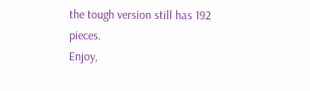the tough version still has 192 pieces.
Enjoy,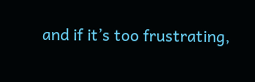and if it’s too frustrating,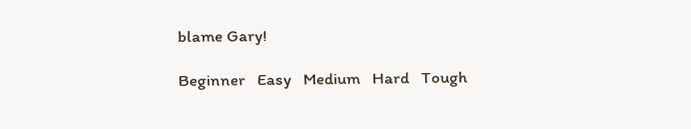blame Gary!

Beginner   Easy   Medium   Hard   Tough